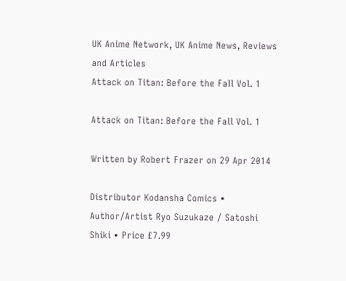UK Anime Network, UK Anime News, Reviews and Articles
Attack on Titan: Before the Fall Vol. 1

Attack on Titan: Before the Fall Vol. 1

Written by Robert Frazer on 29 Apr 2014

Distributor Kodansha Comics • Author/Artist Ryo Suzukaze / Satoshi Shiki • Price £7.99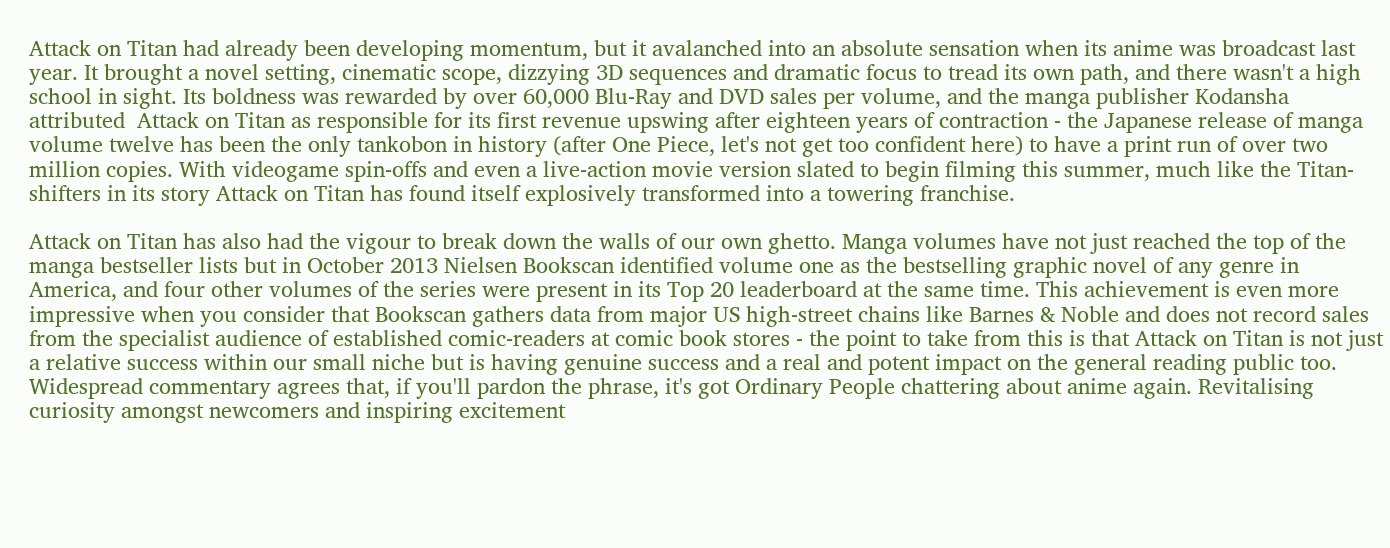Attack on Titan had already been developing momentum, but it avalanched into an absolute sensation when its anime was broadcast last year. It brought a novel setting, cinematic scope, dizzying 3D sequences and dramatic focus to tread its own path, and there wasn't a high school in sight. Its boldness was rewarded by over 60,000 Blu-Ray and DVD sales per volume, and the manga publisher Kodansha attributed  Attack on Titan as responsible for its first revenue upswing after eighteen years of contraction - the Japanese release of manga volume twelve has been the only tankobon in history (after One Piece, let's not get too confident here) to have a print run of over two million copies. With videogame spin-offs and even a live-action movie version slated to begin filming this summer, much like the Titan-shifters in its story Attack on Titan has found itself explosively transformed into a towering franchise.

Attack on Titan has also had the vigour to break down the walls of our own ghetto. Manga volumes have not just reached the top of the manga bestseller lists but in October 2013 Nielsen Bookscan identified volume one as the bestselling graphic novel of any genre in America, and four other volumes of the series were present in its Top 20 leaderboard at the same time. This achievement is even more impressive when you consider that Bookscan gathers data from major US high-street chains like Barnes & Noble and does not record sales from the specialist audience of established comic-readers at comic book stores - the point to take from this is that Attack on Titan is not just a relative success within our small niche but is having genuine success and a real and potent impact on the general reading public too.  Widespread commentary agrees that, if you'll pardon the phrase, it's got Ordinary People chattering about anime again. Revitalising curiosity amongst newcomers and inspiring excitement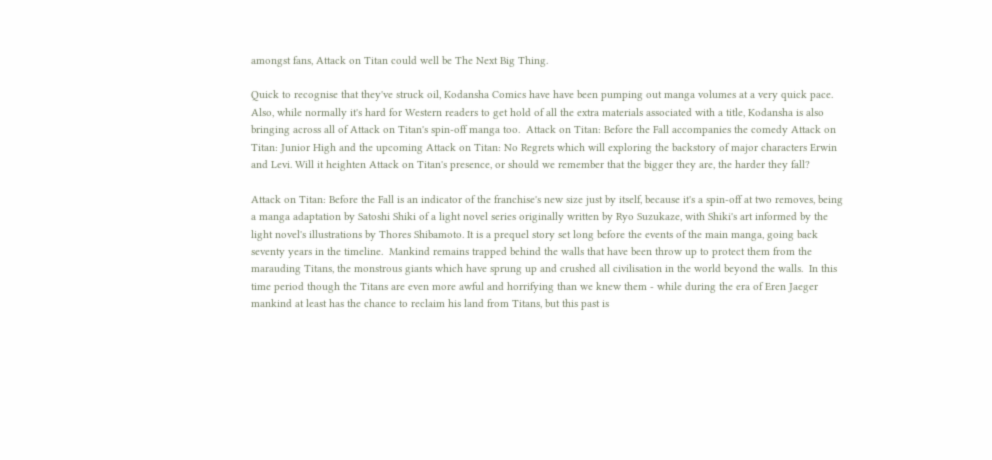amongst fans, Attack on Titan could well be The Next Big Thing.

Quick to recognise that they've struck oil, Kodansha Comics have have been pumping out manga volumes at a very quick pace. Also, while normally it's hard for Western readers to get hold of all the extra materials associated with a title, Kodansha is also bringing across all of Attack on Titan's spin-off manga too.  Attack on Titan: Before the Fall accompanies the comedy Attack on Titan: Junior High and the upcoming Attack on Titan: No Regrets which will exploring the backstory of major characters Erwin and Levi. Will it heighten Attack on Titan's presence, or should we remember that the bigger they are, the harder they fall?

Attack on Titan: Before the Fall is an indicator of the franchise's new size just by itself, because it's a spin-off at two removes, being a manga adaptation by Satoshi Shiki of a light novel series originally written by Ryo Suzukaze, with Shiki's art informed by the light novel's illustrations by Thores Shibamoto. It is a prequel story set long before the events of the main manga, going back seventy years in the timeline.  Mankind remains trapped behind the walls that have been throw up to protect them from the marauding Titans, the monstrous giants which have sprung up and crushed all civilisation in the world beyond the walls.  In this time period though the Titans are even more awful and horrifying than we knew them - while during the era of Eren Jaeger mankind at least has the chance to reclaim his land from Titans, but this past is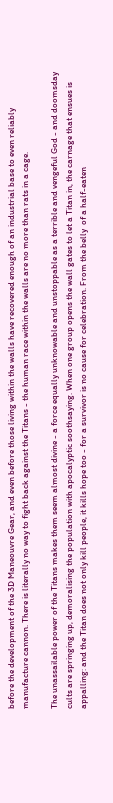before the development of the 3D Maneouvre Gear, and even before those living within the walls have recovered enough of an industrial base to even reliably manufacture cannon. There is literally no way to fight back against the Titans - the human race within the walls are no more than rats in a cage.

The unassailable power of the Titans makes them seem almost divine - a force equally unknowable and unstoppable as a terrible and vengeful God - and doomsday cults are springing up, demoralising the population with apocalyptic soothsaying. When one group opens the wall gates to let a Titan in, the carnage that ensues is appalling: and the Titan does not only kill people, it kills hope too - for a survivor is no cause for celebration. From the belly  of a half-eaten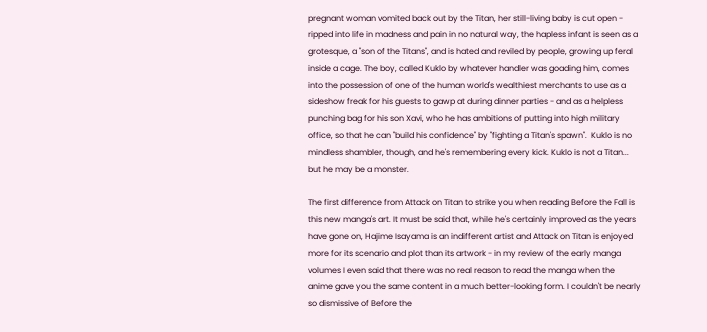pregnant woman vomited back out by the Titan, her still-living baby is cut open - ripped into life in madness and pain in no natural way, the hapless infant is seen as a grotesque, a "son of the Titans", and is hated and reviled by people, growing up feral inside a cage. The boy, called Kuklo by whatever handler was goading him, comes into the possession of one of the human world's wealthiest merchants to use as a sideshow freak for his guests to gawp at during dinner parties - and as a helpless punching bag for his son Xavi, who he has ambitions of putting into high military office, so that he can "build his confidence" by "fighting a Titan's spawn".  Kuklo is no mindless shambler, though, and he's remembering every kick. Kuklo is not a Titan... but he may be a monster.

The first difference from Attack on Titan to strike you when reading Before the Fall is this new manga's art. It must be said that, while he's certainly improved as the years have gone on, Hajime Isayama is an indifferent artist and Attack on Titan is enjoyed more for its scenario and plot than its artwork - in my review of the early manga volumes I even said that there was no real reason to read the manga when the anime gave you the same content in a much better-looking form. I couldn't be nearly so dismissive of Before the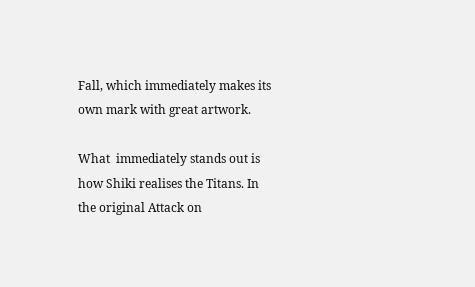Fall, which immediately makes its own mark with great artwork.

What  immediately stands out is how Shiki realises the Titans. In the original Attack on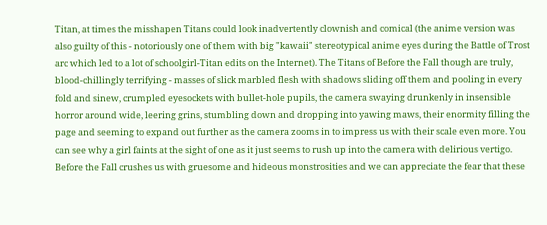Titan, at times the misshapen Titans could look inadvertently clownish and comical (the anime version was also guilty of this - notoriously one of them with big "kawaii" stereotypical anime eyes during the Battle of Trost arc which led to a lot of schoolgirl-Titan edits on the Internet). The Titans of Before the Fall though are truly, blood-chillingly terrifying - masses of slick marbled flesh with shadows sliding off them and pooling in every fold and sinew, crumpled eyesockets with bullet-hole pupils, the camera swaying drunkenly in insensible horror around wide, leering grins, stumbling down and dropping into yawing maws, their enormity filling the page and seeming to expand out further as the camera zooms in to impress us with their scale even more. You can see why a girl faints at the sight of one as it just seems to rush up into the camera with delirious vertigo. Before the Fall crushes us with gruesome and hideous monstrosities and we can appreciate the fear that these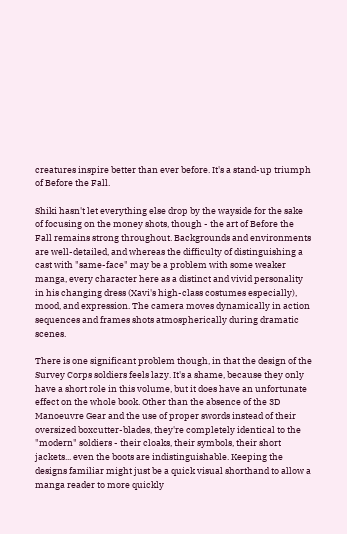creatures inspire better than ever before. It's a stand-up triumph of Before the Fall.

Shiki hasn't let everything else drop by the wayside for the sake of focusing on the money shots, though - the art of Before the Fall remains strong throughout. Backgrounds and environments are well-detailed, and whereas the difficulty of distinguishing a cast with "same-face" may be a problem with some weaker manga, every character here as a distinct and vivid personality in his changing dress (Xavi's high-class costumes especially), mood, and expression. The camera moves dynamically in action sequences and frames shots atmospherically during dramatic scenes.

There is one significant problem though, in that the design of the Survey Corps soldiers feels lazy. It's a shame, because they only have a short role in this volume, but it does have an unfortunate effect on the whole book. Other than the absence of the 3D Manoeuvre Gear and the use of proper swords instead of their oversized boxcutter-blades, they're completely identical to the "modern" soldiers - their cloaks, their symbols, their short jackets... even the boots are indistinguishable. Keeping the designs familiar might just be a quick visual shorthand to allow a manga reader to more quickly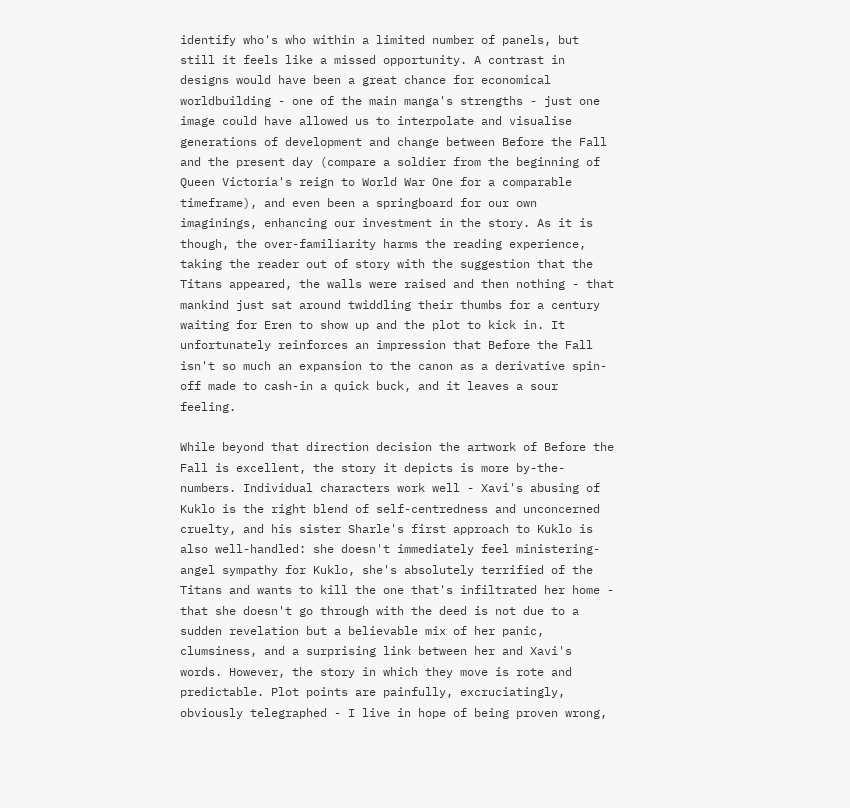identify who's who within a limited number of panels, but still it feels like a missed opportunity. A contrast in designs would have been a great chance for economical worldbuilding - one of the main manga's strengths - just one image could have allowed us to interpolate and visualise generations of development and change between Before the Fall and the present day (compare a soldier from the beginning of Queen Victoria's reign to World War One for a comparable timeframe), and even been a springboard for our own imaginings, enhancing our investment in the story. As it is though, the over-familiarity harms the reading experience, taking the reader out of story with the suggestion that the Titans appeared, the walls were raised and then nothing - that mankind just sat around twiddling their thumbs for a century waiting for Eren to show up and the plot to kick in. It unfortunately reinforces an impression that Before the Fall isn't so much an expansion to the canon as a derivative spin-off made to cash-in a quick buck, and it leaves a sour feeling.

While beyond that direction decision the artwork of Before the Fall is excellent, the story it depicts is more by-the-numbers. Individual characters work well - Xavi's abusing of Kuklo is the right blend of self-centredness and unconcerned cruelty, and his sister Sharle's first approach to Kuklo is also well-handled: she doesn't immediately feel ministering-angel sympathy for Kuklo, she's absolutely terrified of the Titans and wants to kill the one that's infiltrated her home - that she doesn't go through with the deed is not due to a sudden revelation but a believable mix of her panic, clumsiness, and a surprising link between her and Xavi's words. However, the story in which they move is rote and predictable. Plot points are painfully, excruciatingly, obviously telegraphed - I live in hope of being proven wrong,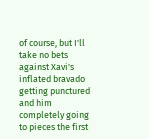of course, but I'll take no bets against Xavi's inflated bravado getting punctured and him completely going to pieces the first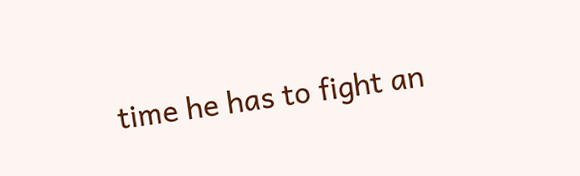time he has to fight an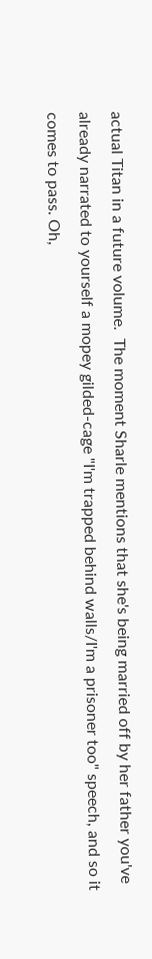actual Titan in a future volume.  The moment Sharle mentions that she's being married off by her father you've already narrated to yourself a mopey gilded-cage "I'm trapped behind walls/I'm a prisoner too" speech, and so it comes to pass. Oh,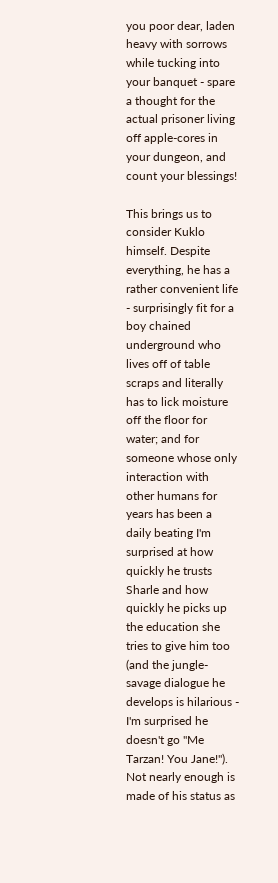you poor dear, laden heavy with sorrows while tucking into your banquet - spare a thought for the actual prisoner living off apple-cores in your dungeon, and count your blessings!

This brings us to consider Kuklo himself. Despite everything, he has a rather convenient life - surprisingly fit for a boy chained underground who lives off of table scraps and literally has to lick moisture off the floor for water; and for someone whose only interaction with other humans for years has been a daily beating I'm surprised at how quickly he trusts Sharle and how quickly he picks up the education she tries to give him too (and the jungle-savage dialogue he develops is hilarious - I'm surprised he doesn't go "Me Tarzan! You Jane!"). Not nearly enough is made of his status as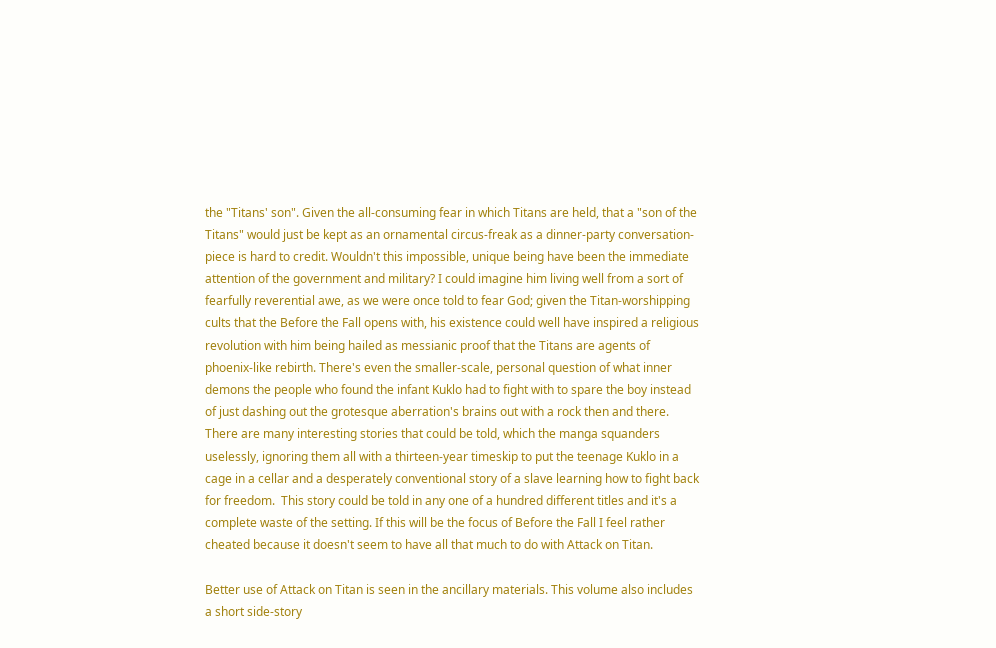the "Titans' son". Given the all-consuming fear in which Titans are held, that a "son of the Titans" would just be kept as an ornamental circus-freak as a dinner-party conversation-piece is hard to credit. Wouldn't this impossible, unique being have been the immediate attention of the government and military? I could imagine him living well from a sort of fearfully reverential awe, as we were once told to fear God; given the Titan-worshipping cults that the Before the Fall opens with, his existence could well have inspired a religious revolution with him being hailed as messianic proof that the Titans are agents of phoenix-like rebirth. There's even the smaller-scale, personal question of what inner demons the people who found the infant Kuklo had to fight with to spare the boy instead of just dashing out the grotesque aberration's brains out with a rock then and there. There are many interesting stories that could be told, which the manga squanders uselessly, ignoring them all with a thirteen-year timeskip to put the teenage Kuklo in a cage in a cellar and a desperately conventional story of a slave learning how to fight back for freedom.  This story could be told in any one of a hundred different titles and it's a complete waste of the setting. If this will be the focus of Before the Fall I feel rather cheated because it doesn't seem to have all that much to do with Attack on Titan.

Better use of Attack on Titan is seen in the ancillary materials. This volume also includes a short side-story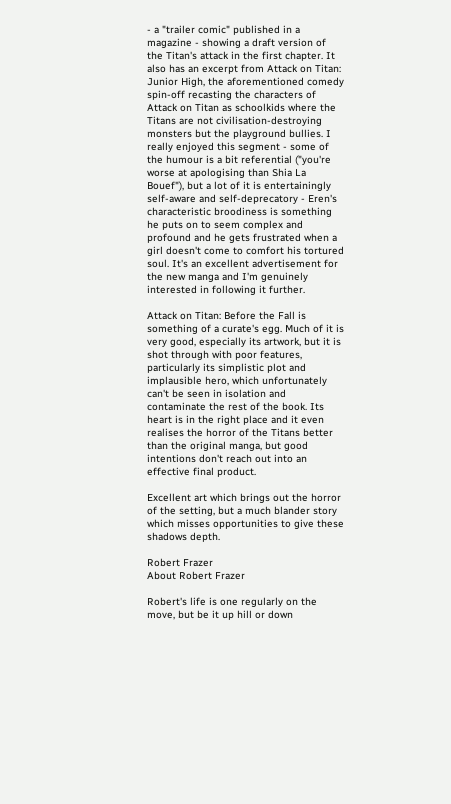- a "trailer comic" published in a magazine - showing a draft version of the Titan's attack in the first chapter. It also has an excerpt from Attack on Titan: Junior High, the aforementioned comedy spin-off recasting the characters of Attack on Titan as schoolkids where the Titans are not civilisation-destroying monsters but the playground bullies. I really enjoyed this segment - some of the humour is a bit referential ("you're worse at apologising than Shia La Bouef"), but a lot of it is entertainingly self-aware and self-deprecatory - Eren's characteristic broodiness is something he puts on to seem complex and profound and he gets frustrated when a girl doesn't come to comfort his tortured soul. It's an excellent advertisement for the new manga and I'm genuinely interested in following it further.

Attack on Titan: Before the Fall is something of a curate's egg. Much of it is very good, especially its artwork, but it is shot through with poor features, particularly its simplistic plot and implausible hero, which unfortunately can't be seen in isolation and contaminate the rest of the book. Its heart is in the right place and it even realises the horror of the Titans better than the original manga, but good intentions don't reach out into an effective final product.

Excellent art which brings out the horror of the setting, but a much blander story which misses opportunities to give these shadows depth.

Robert Frazer
About Robert Frazer

Robert's life is one regularly on the move, but be it up hill or down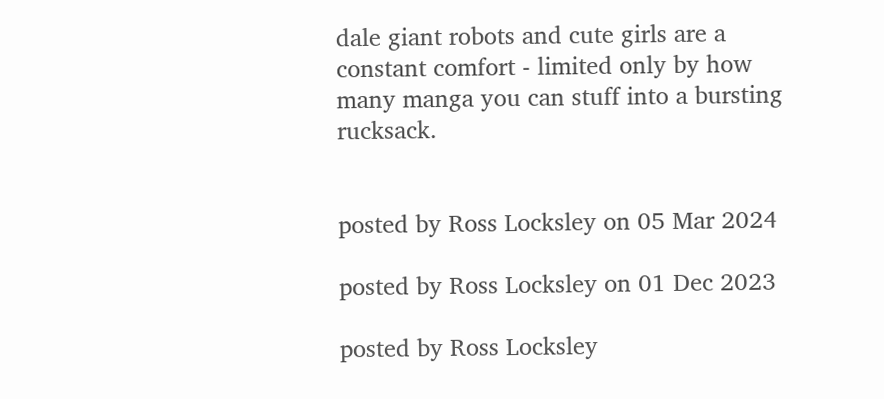dale giant robots and cute girls are a constant comfort - limited only by how many manga you can stuff into a bursting rucksack.


posted by Ross Locksley on 05 Mar 2024

posted by Ross Locksley on 01 Dec 2023

posted by Ross Locksley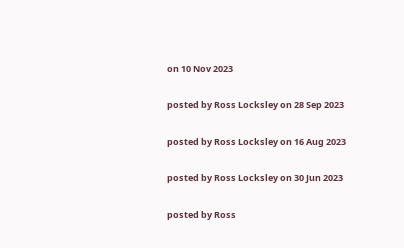on 10 Nov 2023

posted by Ross Locksley on 28 Sep 2023

posted by Ross Locksley on 16 Aug 2023

posted by Ross Locksley on 30 Jun 2023

posted by Ross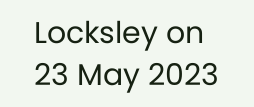Locksley on 23 May 2023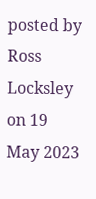posted by Ross Locksley on 19 May 2023